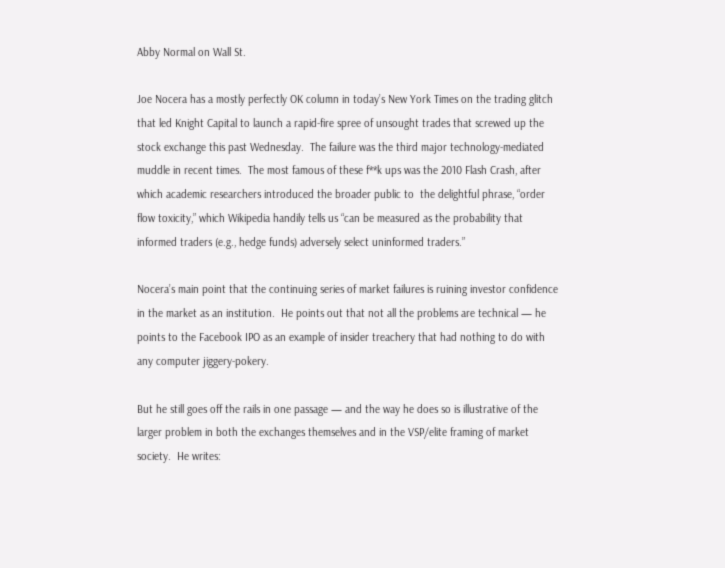Abby Normal on Wall St.

Joe Nocera has a mostly perfectly OK column in today’s New York Times on the trading glitch that led Knight Capital to launch a rapid-fire spree of unsought trades that screwed up the stock exchange this past Wednesday.  The failure was the third major technology-mediated muddle in recent times.  The most famous of these f**k ups was the 2010 Flash Crash, after which academic researchers introduced the broader public to  the delightful phrase, “order flow toxicity,” which Wikipedia handily tells us “can be measured as the probability that informed traders (e.g., hedge funds) adversely select uninformed traders.”

Nocera’s main point that the continuing series of market failures is ruining investor confidence in the market as an institution.  He points out that not all the problems are technical — he points to the Facebook IPO as an example of insider treachery that had nothing to do with any computer jiggery-pokery.

But he still goes off the rails in one passage — and the way he does so is illustrative of the larger problem in both the exchanges themselves and in the VSP/elite framing of market society.  He writes: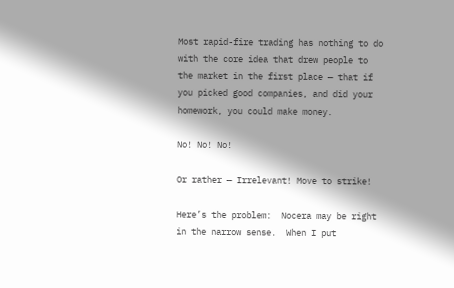Most rapid-fire trading has nothing to do with the core idea that drew people to the market in the first place — that if you picked good companies, and did your homework, you could make money.

No! No! No!

Or rather — Irrelevant! Move to strike!

Here’s the problem:  Nocera may be right in the narrow sense.  When I put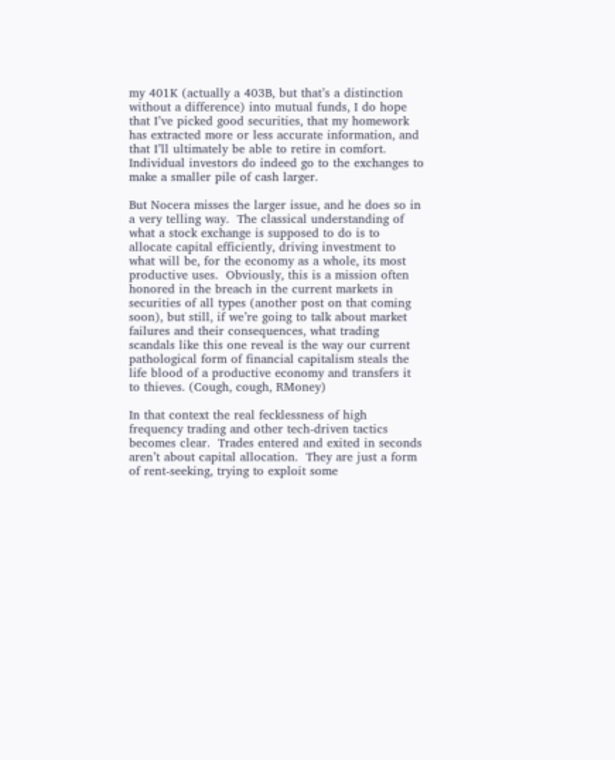my 401K (actually a 403B, but that’s a distinction without a difference) into mutual funds, I do hope that I’ve picked good securities, that my homework has extracted more or less accurate information, and that I’ll ultimately be able to retire in comfort.  Individual investors do indeed go to the exchanges to make a smaller pile of cash larger.

But Nocera misses the larger issue, and he does so in a very telling way.  The classical understanding of what a stock exchange is supposed to do is to allocate capital efficiently, driving investment to what will be, for the economy as a whole, its most productive uses.  Obviously, this is a mission often honored in the breach in the current markets in securities of all types (another post on that coming soon), but still, if we’re going to talk about market failures and their consequences, what trading scandals like this one reveal is the way our current pathological form of financial capitalism steals the life blood of a productive economy and transfers it to thieves. (Cough, cough, RMoney)

In that context the real fecklessness of high frequency trading and other tech-driven tactics becomes clear.  Trades entered and exited in seconds aren’t about capital allocation.  They are just a form of rent-seeking, trying to exploit some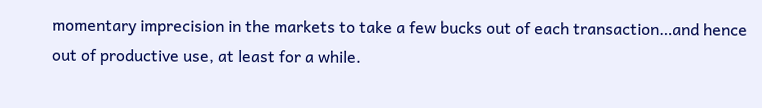momentary imprecision in the markets to take a few bucks out of each transaction…and hence out of productive use, at least for a while.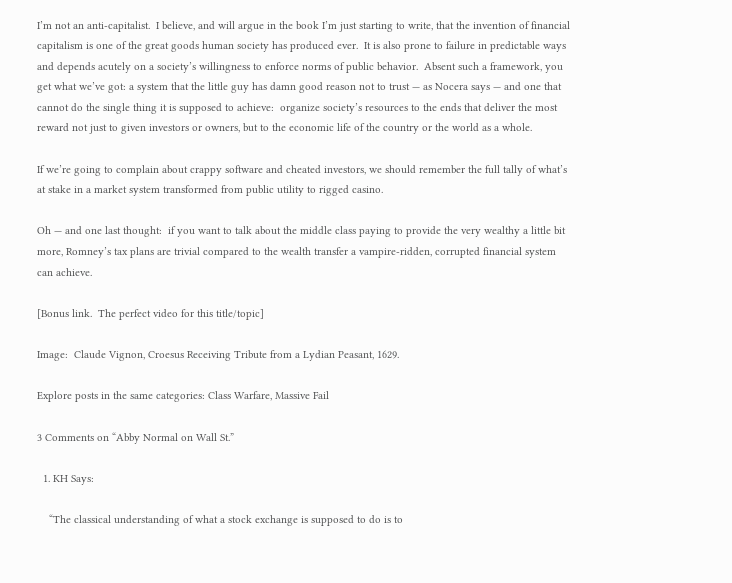I’m not an anti-capitalist.  I believe, and will argue in the book I’m just starting to write, that the invention of financial capitalism is one of the great goods human society has produced ever.  It is also prone to failure in predictable ways and depends acutely on a society’s willingness to enforce norms of public behavior.  Absent such a framework, you get what we’ve got: a system that the little guy has damn good reason not to trust — as Nocera says — and one that cannot do the single thing it is supposed to achieve:  organize society’s resources to the ends that deliver the most reward not just to given investors or owners, but to the economic life of the country or the world as a whole.

If we’re going to complain about crappy software and cheated investors, we should remember the full tally of what’s at stake in a market system transformed from public utility to rigged casino.

Oh — and one last thought:  if you want to talk about the middle class paying to provide the very wealthy a little bit more, Romney’s tax plans are trivial compared to the wealth transfer a vampire-ridden, corrupted financial system can achieve.

[Bonus link.  The perfect video for this title/topic]

Image:  Claude Vignon, Croesus Receiving Tribute from a Lydian Peasant, 1629.

Explore posts in the same categories: Class Warfare, Massive Fail

3 Comments on “Abby Normal on Wall St.”

  1. KH Says:

    “The classical understanding of what a stock exchange is supposed to do is to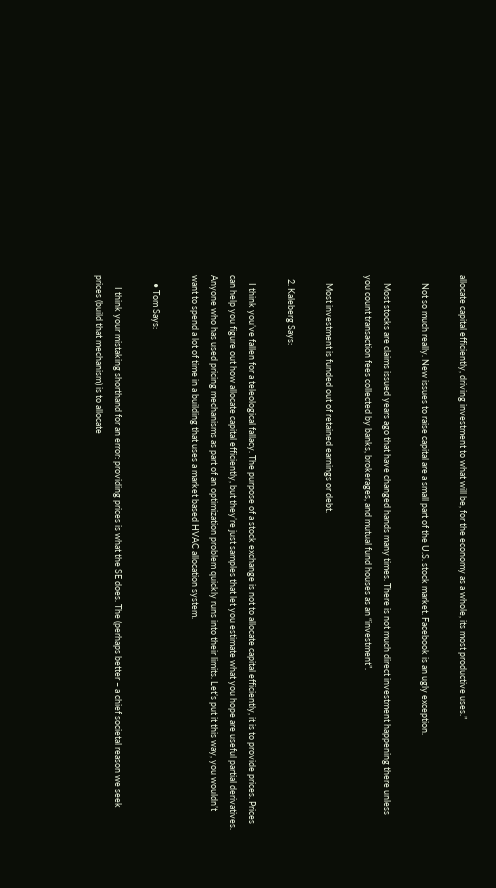allocate capital efficiently, driving investment to what will be, for the economy as a whole, its most productive uses.”

    Not so much really. New issues to raise capital are a small part of the U.S. stock market. Facebook is an ugly exception.

    Most stocks are claims issued years ago that have changed hands many times. There is not much direct investment happening there unless you count transaction fees collected by banks, brokerages, and mutual fund houses as an “investment”.

    Most investment is funded out of retained earnings or debt.

  2. Kaleberg Says:

    I think you’ve fallen for a teleological fallacy. The purpose of a stock exchange is not to allocate capital efficiently, it is to provide prices. Prices can help you figure out how allocate capital efficiently, but they’re just samples that let you estimate what you hope are useful partial derivatives. Anyone who has used pricing mechanisms as part of an optimization problem quickly runs into their limits. Let’s put it this way, you wouldn’t want to spend a lot of time in a building that uses a market based HVAC allocation system.

    • Tom Says:

      I think your mistaking shorthand for an error: providing prices is what the SE does. The (perhaps better – a chief societal reason we seek prices (build that mechanism) is to allocate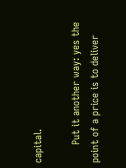capital.

      Put it another way: yes the point of a price is to deliver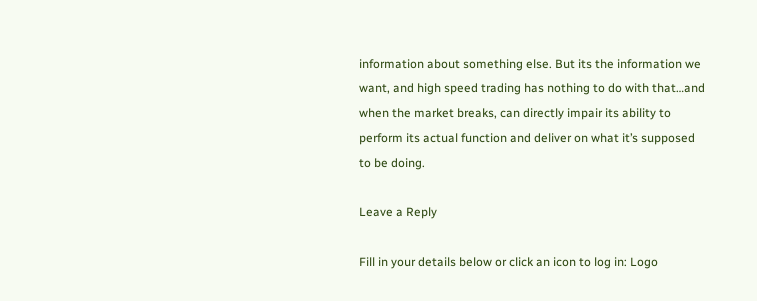information about something else. But its the information we want, and high speed trading has nothing to do with that…and when the market breaks, can directly impair its ability to perform its actual function and deliver on what it’s supposed to be doing.

Leave a Reply

Fill in your details below or click an icon to log in: Logo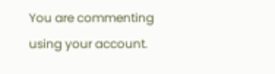You are commenting using your account.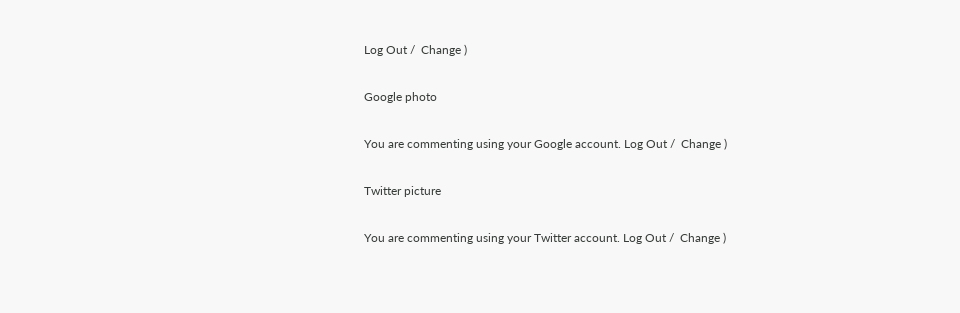Log Out /  Change )

Google photo

You are commenting using your Google account. Log Out /  Change )

Twitter picture

You are commenting using your Twitter account. Log Out /  Change )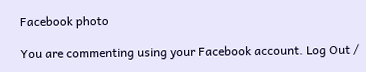Facebook photo

You are commenting using your Facebook account. Log Out /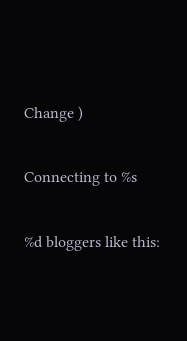Change )

Connecting to %s

%d bloggers like this: